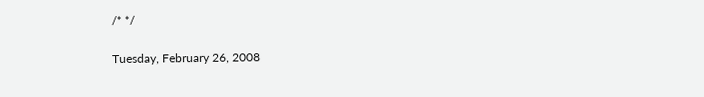/* */

Tuesday, February 26, 2008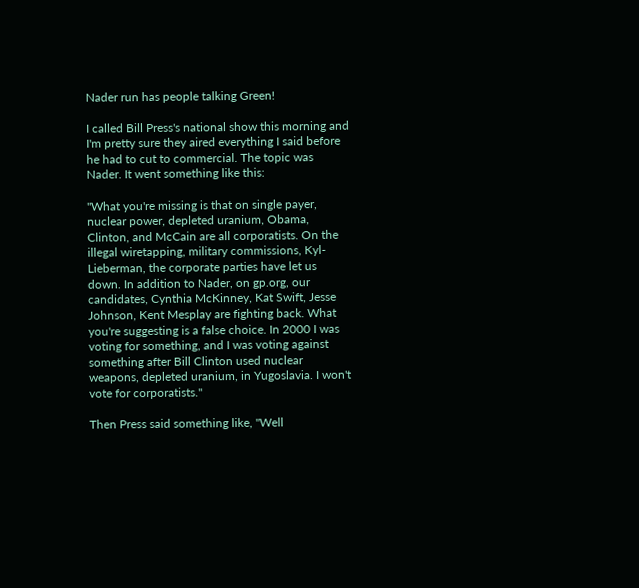Nader run has people talking Green!

I called Bill Press's national show this morning and I'm pretty sure they aired everything I said before he had to cut to commercial. The topic was Nader. It went something like this:

"What you're missing is that on single payer, nuclear power, depleted uranium, Obama, Clinton, and McCain are all corporatists. On the illegal wiretapping, military commissions, Kyl-Lieberman, the corporate parties have let us down. In addition to Nader, on gp.org, our candidates, Cynthia McKinney, Kat Swift, Jesse Johnson, Kent Mesplay are fighting back. What you're suggesting is a false choice. In 2000 I was voting for something, and I was voting against something after Bill Clinton used nuclear weapons, depleted uranium, in Yugoslavia. I won't vote for corporatists."

Then Press said something like, "Well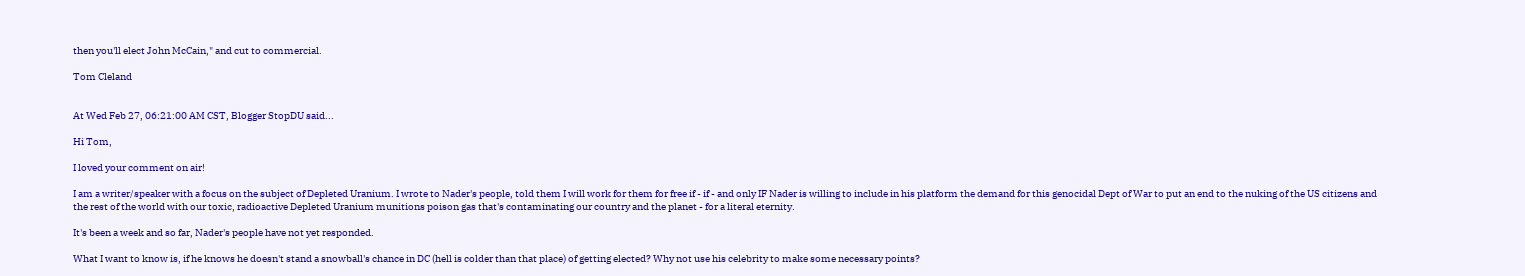then you'll elect John McCain," and cut to commercial.

Tom Cleland


At Wed Feb 27, 06:21:00 AM CST, Blogger StopDU said...

Hi Tom,

I loved your comment on air!

I am a writer/speaker with a focus on the subject of Depleted Uranium. I wrote to Nader's people, told them I will work for them for free if - if - and only IF Nader is willing to include in his platform the demand for this genocidal Dept of War to put an end to the nuking of the US citizens and the rest of the world with our toxic, radioactive Depleted Uranium munitions poison gas that's contaminating our country and the planet - for a literal eternity.

It's been a week and so far, Nader's people have not yet responded.

What I want to know is, if he knows he doesn't stand a snowball's chance in DC (hell is colder than that place) of getting elected? Why not use his celebrity to make some necessary points?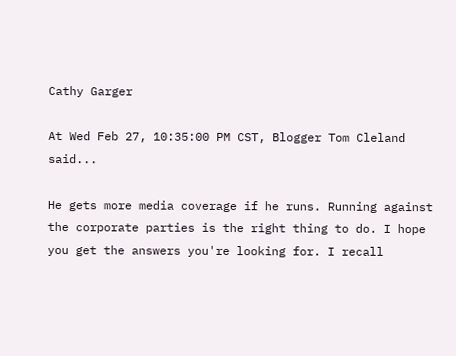Cathy Garger

At Wed Feb 27, 10:35:00 PM CST, Blogger Tom Cleland said...

He gets more media coverage if he runs. Running against the corporate parties is the right thing to do. I hope you get the answers you're looking for. I recall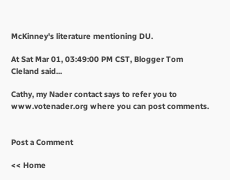McKinney's literature mentioning DU.

At Sat Mar 01, 03:49:00 PM CST, Blogger Tom Cleland said...

Cathy, my Nader contact says to refer you to www.votenader.org where you can post comments.


Post a Comment

<< Home